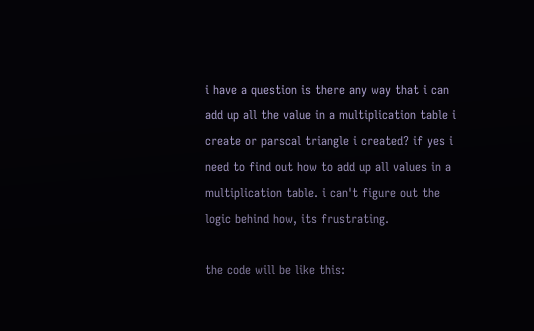i have a question is there any way that i can add up all the value in a multiplication table i create or parscal triangle i created? if yes i need to find out how to add up all values in a multiplication table. i can't figure out the logic behind how, its frustrating.

the code will be like this: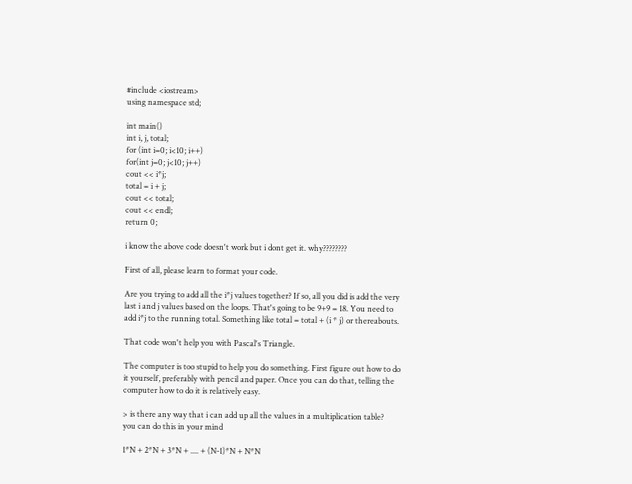#include <iostream>
using namespace std;

int main()
int i, j, total;
for (int i=0; i<10; i++)
for(int j=0; j<10; j++)
cout << i*j;
total = i + j;
cout << total;
cout << endl;
return 0;

i know the above code doesn't work but i dont get it. why????????

First of all, please learn to format your code.

Are you trying to add all the i*j values together? If so, all you did is add the very last i and j values based on the loops. That's going to be 9+9 = 18. You need to add i*j to the running total. Something like total = total + (i * j) or thereabouts.

That code won't help you with Pascal's Triangle.

The computer is too stupid to help you do something. First figure out how to do it yourself, preferably with pencil and paper. Once you can do that, telling the computer how to do it is relatively easy.

> is there any way that i can add up all the values in a multiplication table?
you can do this in your mind

1*N + 2*N + 3*N + .... + (N-1)*N + N*N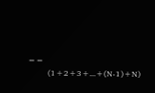==
          (1+2+3+...+(N-1)+N)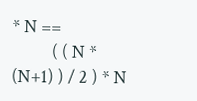* N ==
          ( ( N * (N+1) ) / 2 ) * N